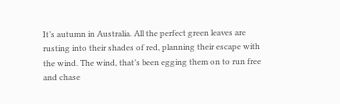It’s autumn in Australia. All the perfect green leaves are rusting into their shades of red, planning their escape with the wind. The wind, that’s been egging them on to run free and chase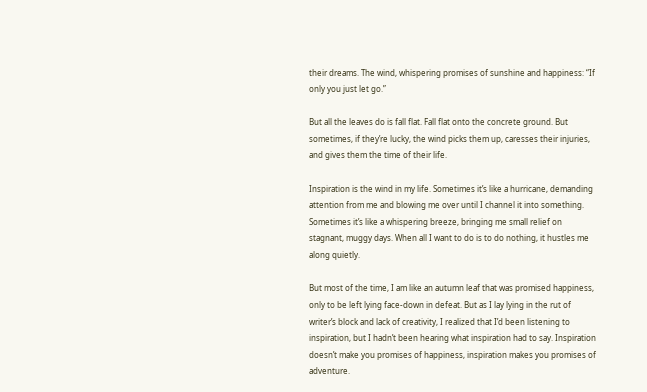their dreams. The wind, whispering promises of sunshine and happiness: “If only you just let go.”

But all the leaves do is fall flat. Fall flat onto the concrete ground. But sometimes, if they’re lucky, the wind picks them up, caresses their injuries, and gives them the time of their life.

Inspiration is the wind in my life. Sometimes it’s like a hurricane, demanding attention from me and blowing me over until I channel it into something. Sometimes it’s like a whispering breeze, bringing me small relief on stagnant, muggy days. When all I want to do is to do nothing, it hustles me along quietly.

But most of the time, I am like an autumn leaf that was promised happiness, only to be left lying face-down in defeat. But as I lay lying in the rut of writer’s block and lack of creativity, I realized that I’d been listening to inspiration, but I hadn’t been hearing what inspiration had to say. Inspiration doesn’t make you promises of happiness, inspiration makes you promises of adventure.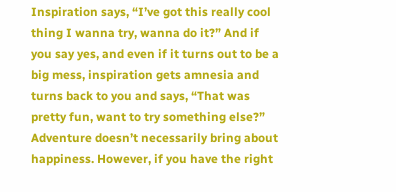Inspiration says, “I’ve got this really cool thing I wanna try, wanna do it?” And if you say yes, and even if it turns out to be a big mess, inspiration gets amnesia and turns back to you and says, “That was pretty fun, want to try something else?” Adventure doesn’t necessarily bring about happiness. However, if you have the right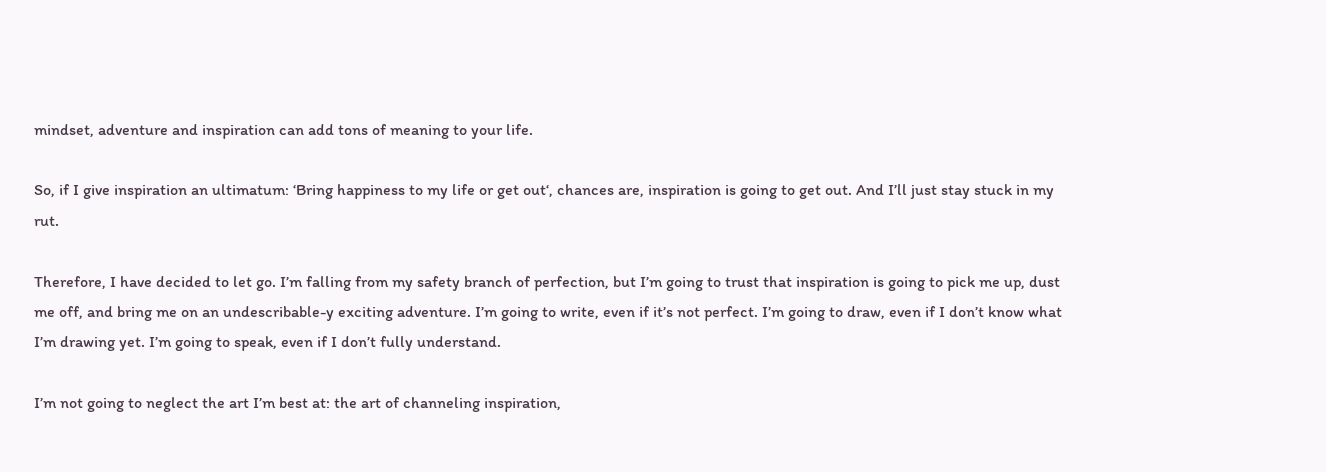mindset, adventure and inspiration can add tons of meaning to your life.

So, if I give inspiration an ultimatum: ‘Bring happiness to my life or get out‘, chances are, inspiration is going to get out. And I’ll just stay stuck in my rut.

Therefore, I have decided to let go. I’m falling from my safety branch of perfection, but I’m going to trust that inspiration is going to pick me up, dust me off, and bring me on an undescribable-y exciting adventure. I’m going to write, even if it’s not perfect. I’m going to draw, even if I don’t know what I’m drawing yet. I’m going to speak, even if I don’t fully understand.

I’m not going to neglect the art I’m best at: the art of channeling inspiration,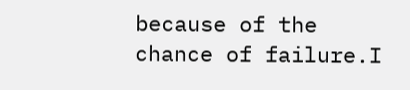because of the chance of failure.I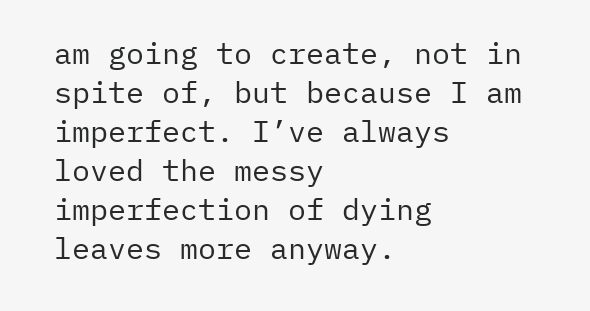am going to create, not in spite of, but because I am imperfect. I’ve always loved the messy imperfection of dying leaves more anyway.